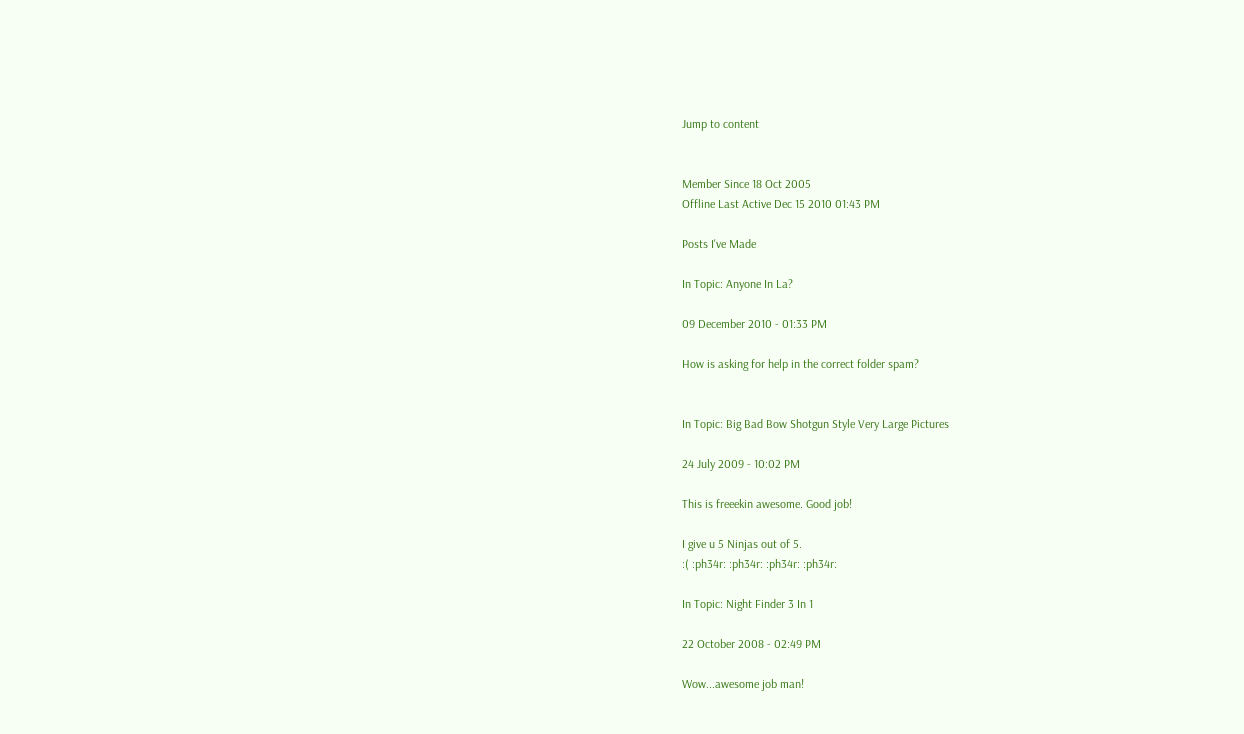Jump to content


Member Since 18 Oct 2005
Offline Last Active Dec 15 2010 01:43 PM

Posts I've Made

In Topic: Anyone In La?

09 December 2010 - 01:33 PM

How is asking for help in the correct folder spam?


In Topic: Big Bad Bow Shotgun Style Very Large Pictures

24 July 2009 - 10:02 PM

This is freeekin awesome. Good job!

I give u 5 Ninjas out of 5.
:( :ph34r: :ph34r: :ph34r: :ph34r:

In Topic: Night Finder 3 In 1

22 October 2008 - 02:49 PM

Wow...awesome job man!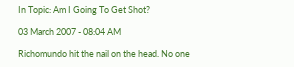In Topic: Am I Going To Get Shot?

03 March 2007 - 08:04 AM

Richomundo hit the nail on the head. No one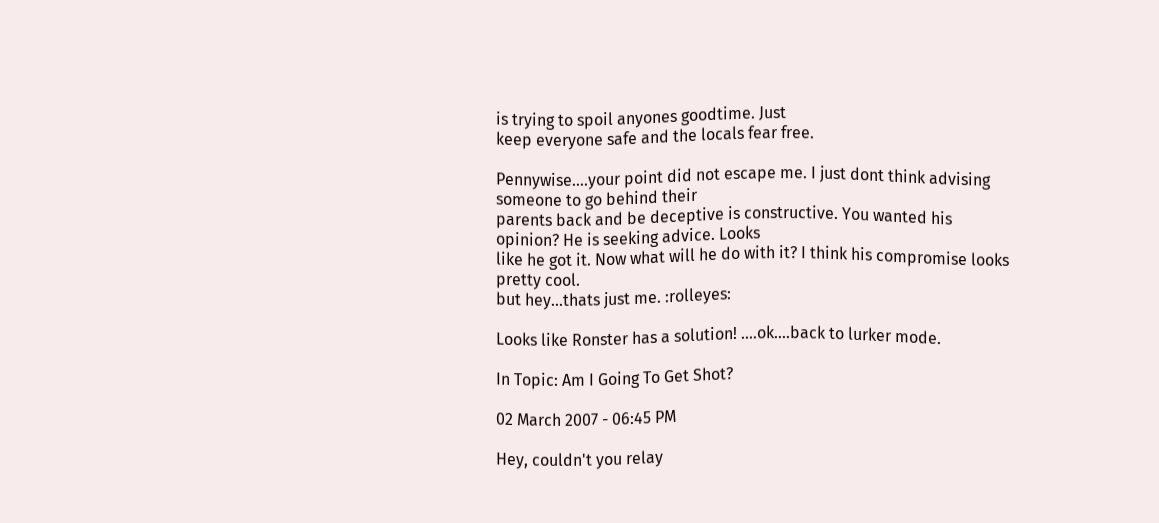is trying to spoil anyones goodtime. Just
keep everyone safe and the locals fear free.

Pennywise....your point did not escape me. I just dont think advising someone to go behind their
parents back and be deceptive is constructive. You wanted his opinion? He is seeking advice. Looks
like he got it. Now what will he do with it? I think his compromise looks pretty cool.
but hey...thats just me. :rolleyes:

Looks like Ronster has a solution! ....ok....back to lurker mode.

In Topic: Am I Going To Get Shot?

02 March 2007 - 06:45 PM

Hey, couldn't you relay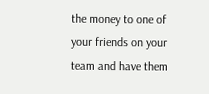the money to one of your friends on your team and have them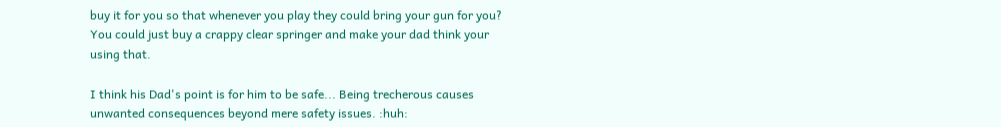buy it for you so that whenever you play they could bring your gun for you? You could just buy a crappy clear springer and make your dad think your using that.

I think his Dad's point is for him to be safe... Being trecherous causes unwanted consequences beyond mere safety issues. :huh: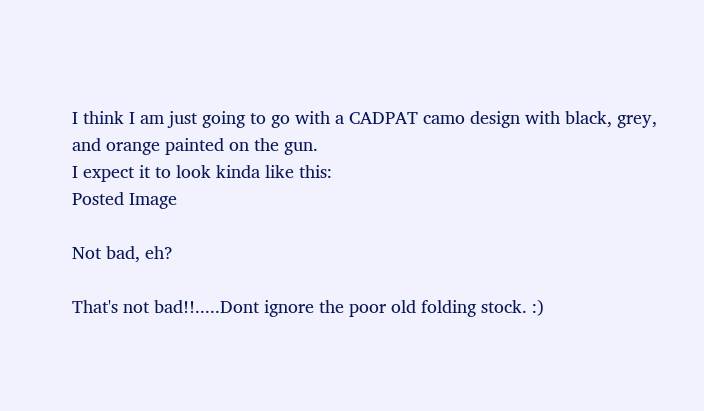I think I am just going to go with a CADPAT camo design with black, grey, and orange painted on the gun.
I expect it to look kinda like this:
Posted Image

Not bad, eh?

That's not bad!!.....Dont ignore the poor old folding stock. :)